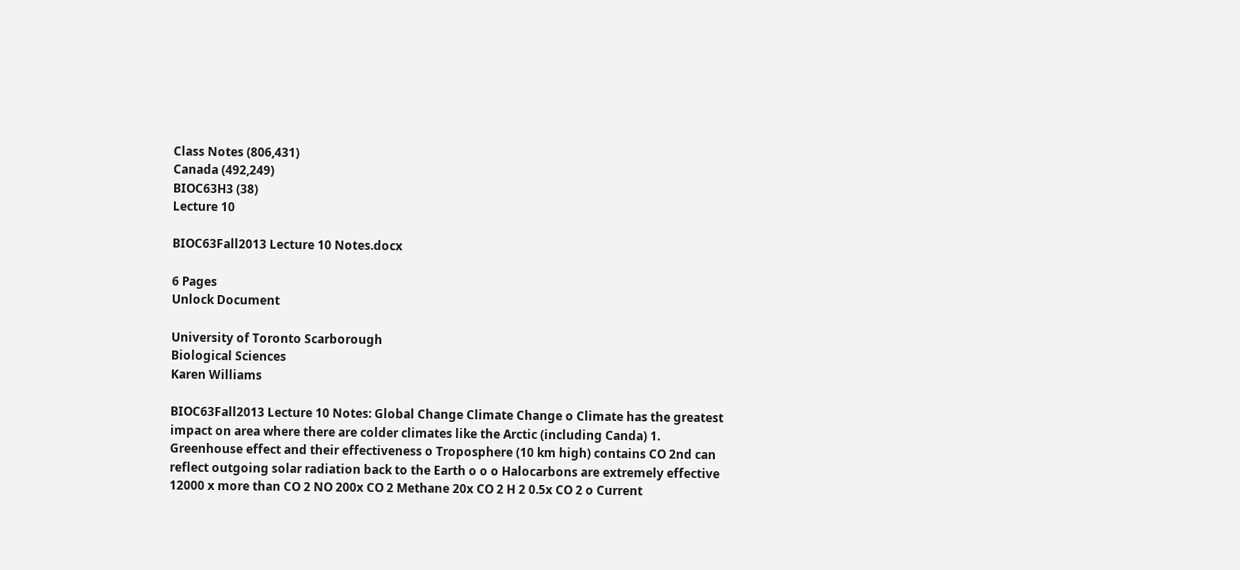Class Notes (806,431)
Canada (492,249)
BIOC63H3 (38)
Lecture 10

BIOC63Fall2013 Lecture 10 Notes.docx

6 Pages
Unlock Document

University of Toronto Scarborough
Biological Sciences
Karen Williams

BIOC63Fall2013 Lecture 10 Notes: Global Change Climate Change o Climate has the greatest impact on area where there are colder climates like the Arctic (including Canda) 1. Greenhouse effect and their effectiveness o Troposphere (10 km high) contains CO 2nd can reflect outgoing solar radiation back to the Earth o o o Halocarbons are extremely effective 12000 x more than CO 2 NO 200x CO 2 Methane 20x CO 2 H 2 0.5x CO 2 o Current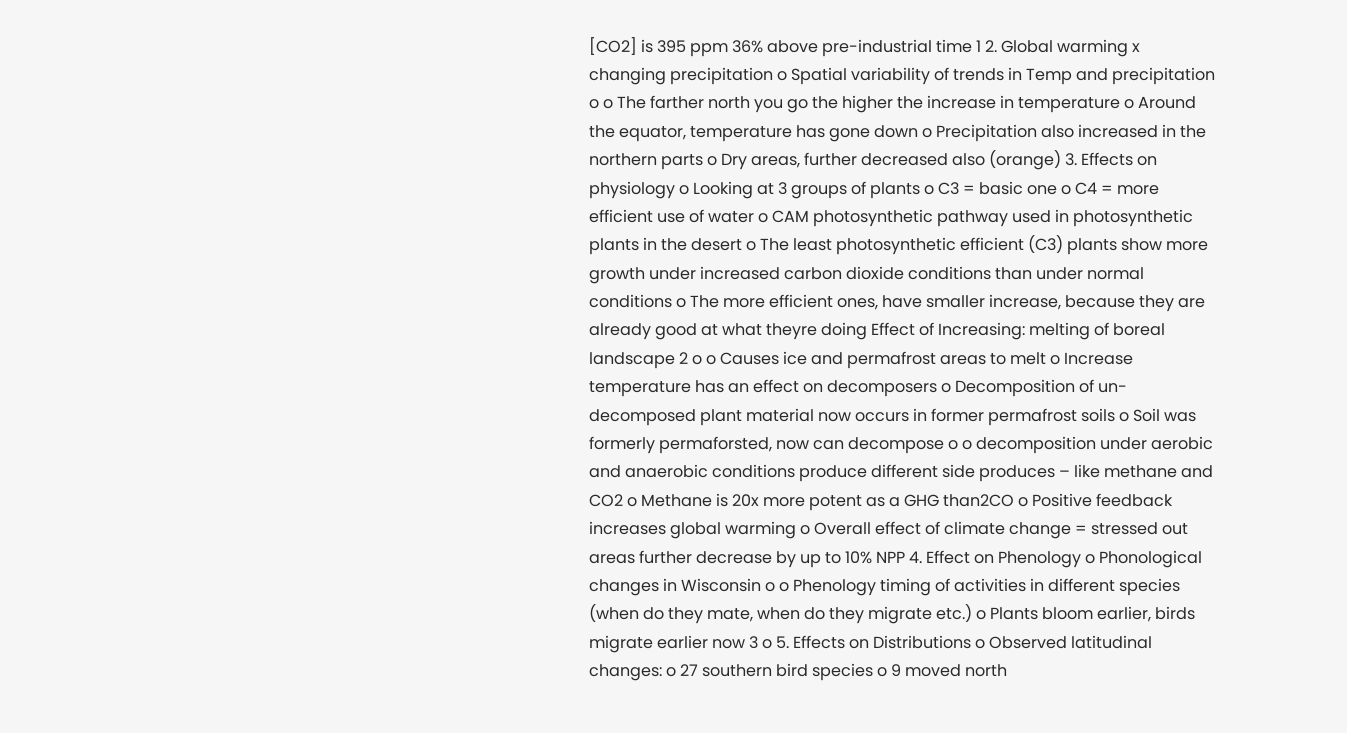[CO2] is 395 ppm 36% above pre-industrial time 1 2. Global warming x changing precipitation o Spatial variability of trends in Temp and precipitation o o The farther north you go the higher the increase in temperature o Around the equator, temperature has gone down o Precipitation also increased in the northern parts o Dry areas, further decreased also (orange) 3. Effects on physiology o Looking at 3 groups of plants o C3 = basic one o C4 = more efficient use of water o CAM photosynthetic pathway used in photosynthetic plants in the desert o The least photosynthetic efficient (C3) plants show more growth under increased carbon dioxide conditions than under normal conditions o The more efficient ones, have smaller increase, because they are already good at what theyre doing Effect of Increasing: melting of boreal landscape 2 o o Causes ice and permafrost areas to melt o Increase temperature has an effect on decomposers o Decomposition of un-decomposed plant material now occurs in former permafrost soils o Soil was formerly permaforsted, now can decompose o o decomposition under aerobic and anaerobic conditions produce different side produces – like methane and CO2 o Methane is 20x more potent as a GHG than2CO o Positive feedback increases global warming o Overall effect of climate change = stressed out areas further decrease by up to 10% NPP 4. Effect on Phenology o Phonological changes in Wisconsin o o Phenology timing of activities in different species (when do they mate, when do they migrate etc.) o Plants bloom earlier, birds migrate earlier now 3 o 5. Effects on Distributions o Observed latitudinal changes: o 27 southern bird species o 9 moved north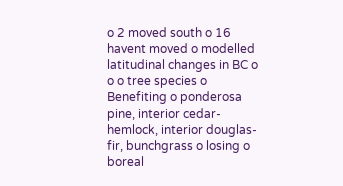o 2 moved south o 16 havent moved o modelled latitudinal changes in BC o o o tree species o Benefiting o ponderosa pine, interior cedar-hemlock, interior douglas-fir, bunchgrass o losing o boreal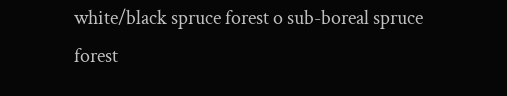white/black spruce forest o sub-boreal spruce forest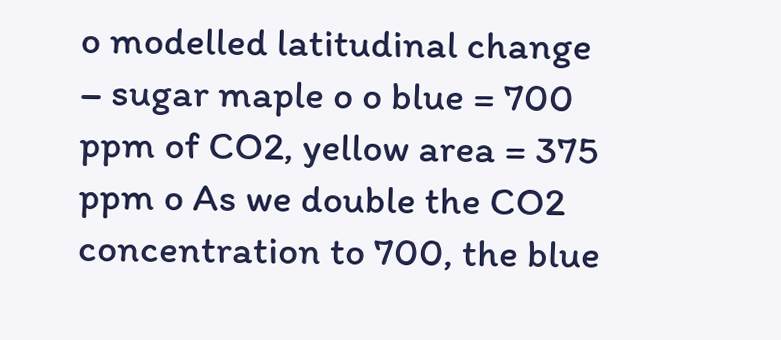o modelled latitudinal change – sugar maple o o blue = 700 ppm of CO2, yellow area = 375 ppm o As we double the CO2 concentration to 700, the blue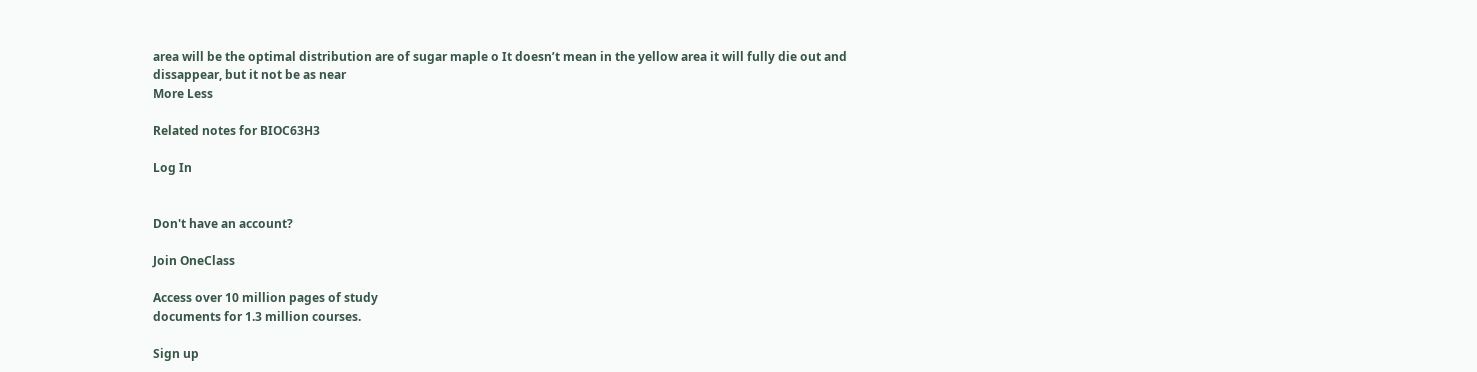area will be the optimal distribution are of sugar maple o It doesn’t mean in the yellow area it will fully die out and dissappear, but it not be as near
More Less

Related notes for BIOC63H3

Log In


Don't have an account?

Join OneClass

Access over 10 million pages of study
documents for 1.3 million courses.

Sign up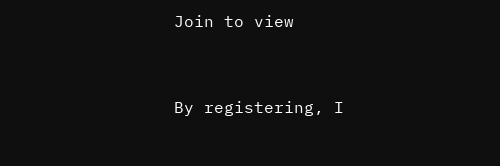Join to view


By registering, I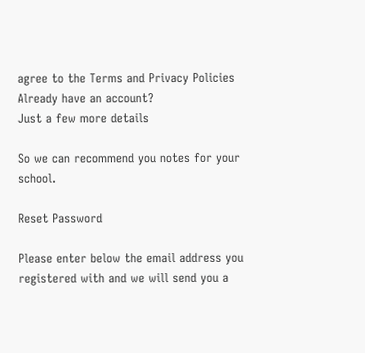agree to the Terms and Privacy Policies
Already have an account?
Just a few more details

So we can recommend you notes for your school.

Reset Password

Please enter below the email address you registered with and we will send you a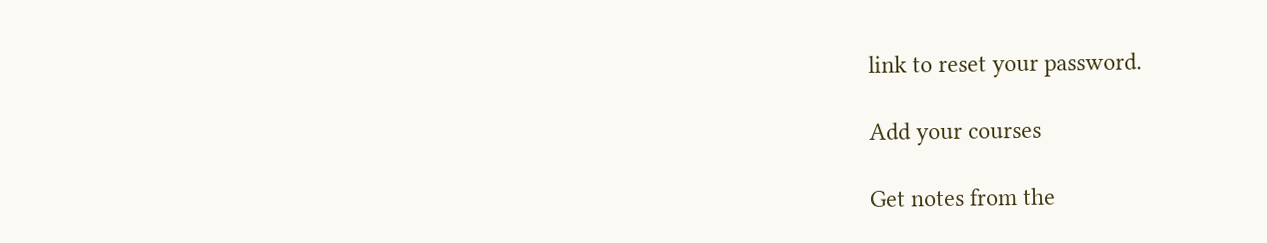link to reset your password.

Add your courses

Get notes from the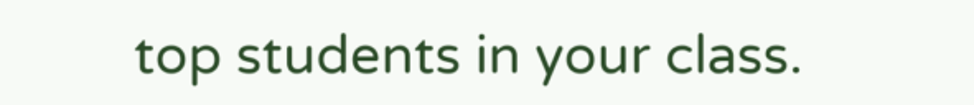top students in your class.